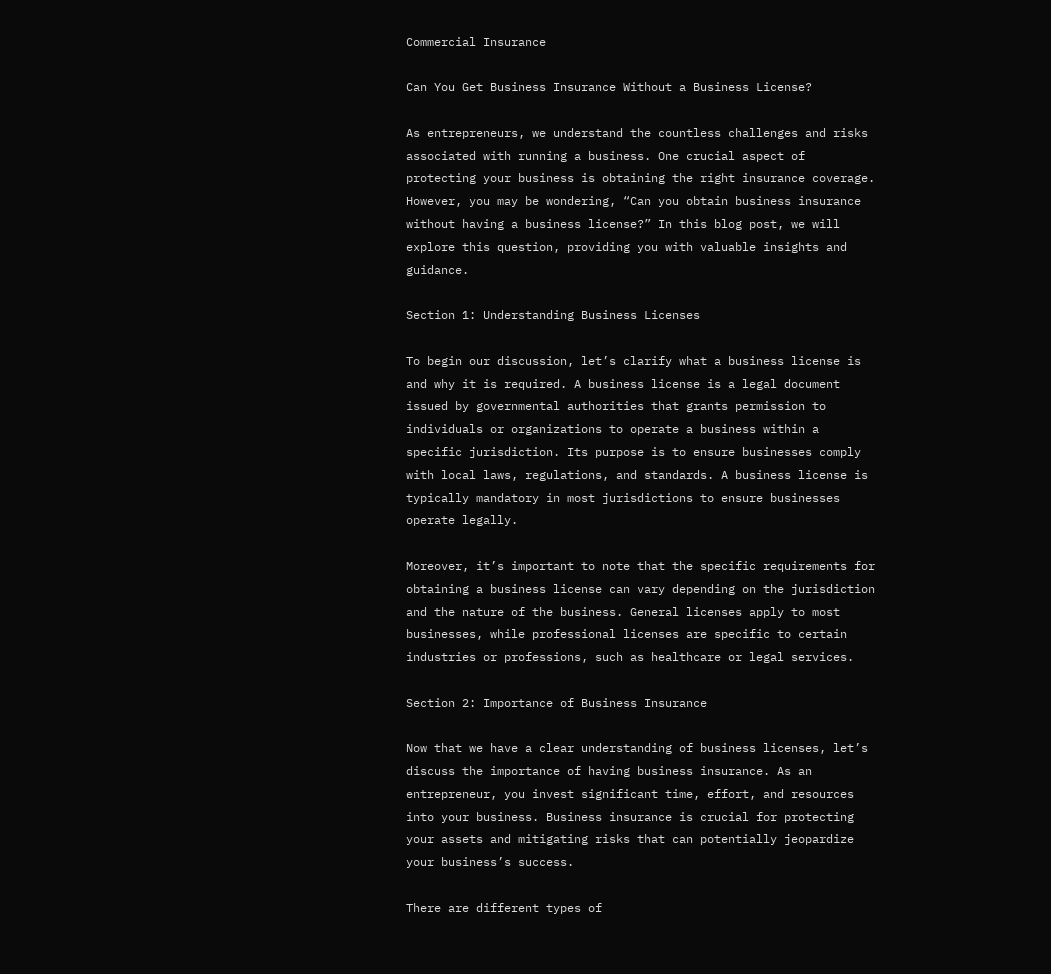Commercial Insurance

Can You Get Business Insurance Without a Business License?

As entrepreneurs, we understand the countless challenges and risks associated with running a business. One crucial aspect of protecting your business is obtaining the right insurance coverage. However, you may be wondering, “Can you obtain business insurance without having a business license?” In this blog post, we will explore this question, providing you with valuable insights and guidance.

Section 1: Understanding Business Licenses

To begin our discussion, let’s clarify what a business license is and why it is required. A business license is a legal document issued by governmental authorities that grants permission to individuals or organizations to operate a business within a specific jurisdiction. Its purpose is to ensure businesses comply with local laws, regulations, and standards. A business license is typically mandatory in most jurisdictions to ensure businesses operate legally.

Moreover, it’s important to note that the specific requirements for obtaining a business license can vary depending on the jurisdiction and the nature of the business. General licenses apply to most businesses, while professional licenses are specific to certain industries or professions, such as healthcare or legal services.

Section 2: Importance of Business Insurance

Now that we have a clear understanding of business licenses, let’s discuss the importance of having business insurance. As an entrepreneur, you invest significant time, effort, and resources into your business. Business insurance is crucial for protecting your assets and mitigating risks that can potentially jeopardize your business’s success.

There are different types of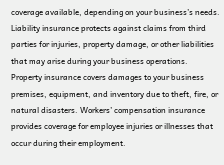coverage available, depending on your business’s needs. Liability insurance protects against claims from third parties for injuries, property damage, or other liabilities that may arise during your business operations. Property insurance covers damages to your business premises, equipment, and inventory due to theft, fire, or natural disasters. Workers’ compensation insurance provides coverage for employee injuries or illnesses that occur during their employment.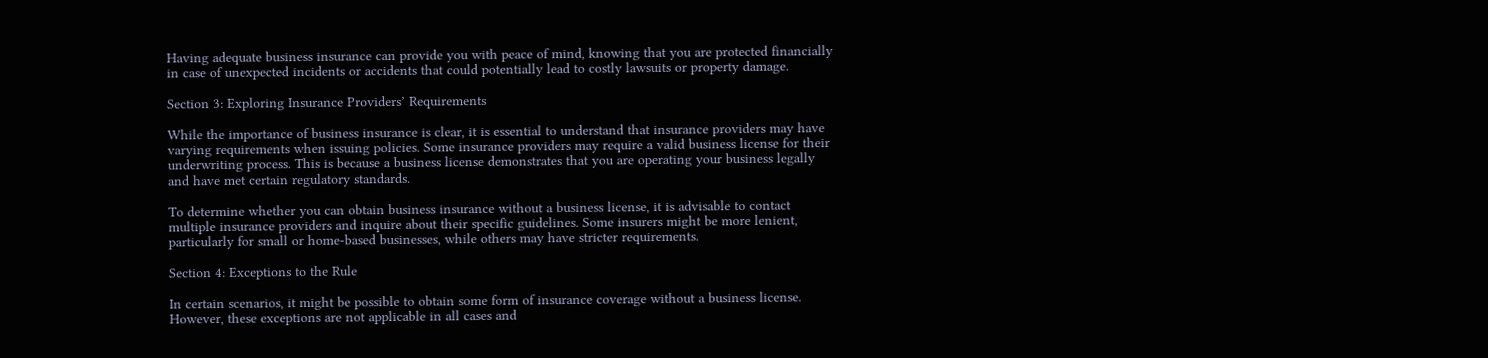Having adequate business insurance can provide you with peace of mind, knowing that you are protected financially in case of unexpected incidents or accidents that could potentially lead to costly lawsuits or property damage.

Section 3: Exploring Insurance Providers’ Requirements

While the importance of business insurance is clear, it is essential to understand that insurance providers may have varying requirements when issuing policies. Some insurance providers may require a valid business license for their underwriting process. This is because a business license demonstrates that you are operating your business legally and have met certain regulatory standards.

To determine whether you can obtain business insurance without a business license, it is advisable to contact multiple insurance providers and inquire about their specific guidelines. Some insurers might be more lenient, particularly for small or home-based businesses, while others may have stricter requirements.

Section 4: Exceptions to the Rule

In certain scenarios, it might be possible to obtain some form of insurance coverage without a business license. However, these exceptions are not applicable in all cases and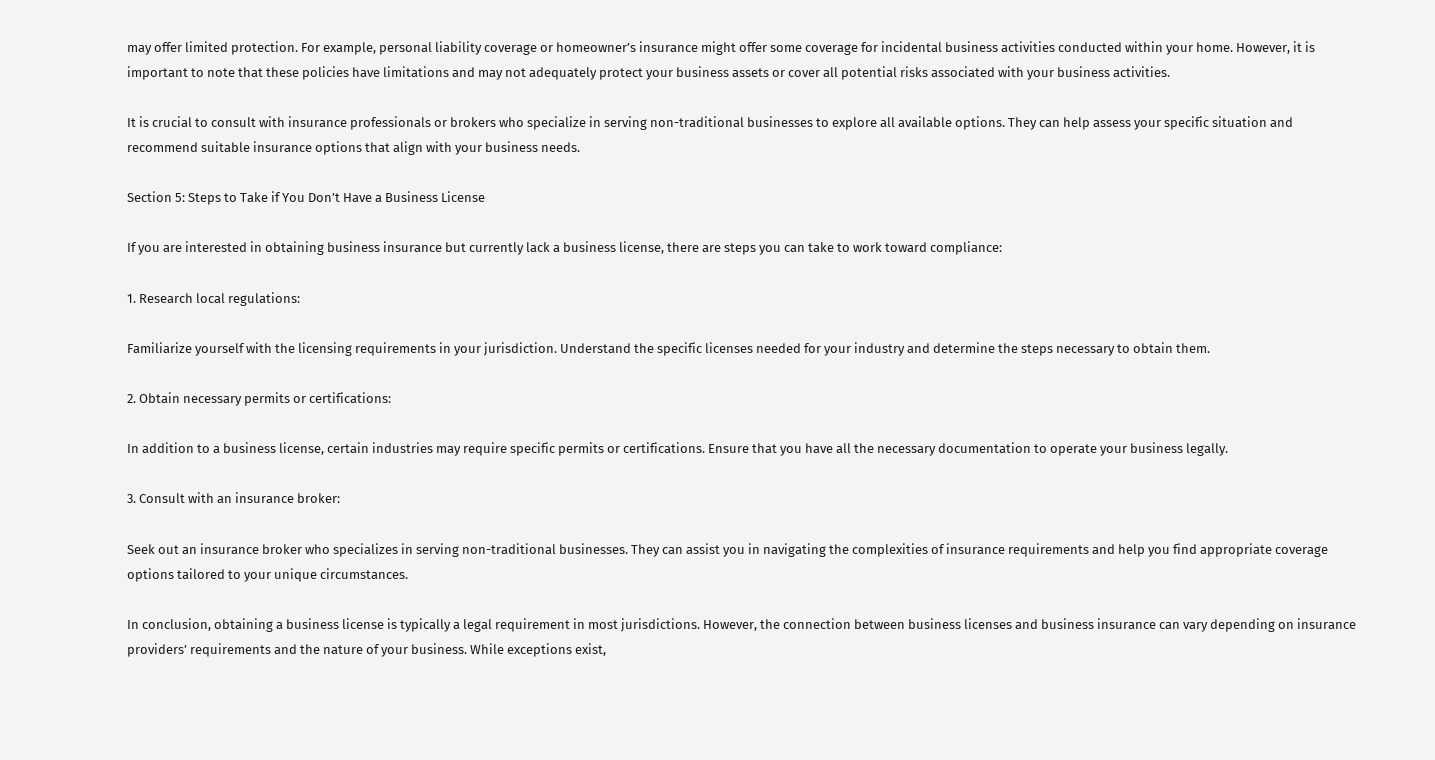may offer limited protection. For example, personal liability coverage or homeowner’s insurance might offer some coverage for incidental business activities conducted within your home. However, it is important to note that these policies have limitations and may not adequately protect your business assets or cover all potential risks associated with your business activities.

It is crucial to consult with insurance professionals or brokers who specialize in serving non-traditional businesses to explore all available options. They can help assess your specific situation and recommend suitable insurance options that align with your business needs.

Section 5: Steps to Take if You Don’t Have a Business License

If you are interested in obtaining business insurance but currently lack a business license, there are steps you can take to work toward compliance:

1. Research local regulations:

Familiarize yourself with the licensing requirements in your jurisdiction. Understand the specific licenses needed for your industry and determine the steps necessary to obtain them.

2. Obtain necessary permits or certifications:

In addition to a business license, certain industries may require specific permits or certifications. Ensure that you have all the necessary documentation to operate your business legally.

3. Consult with an insurance broker:

Seek out an insurance broker who specializes in serving non-traditional businesses. They can assist you in navigating the complexities of insurance requirements and help you find appropriate coverage options tailored to your unique circumstances.

In conclusion, obtaining a business license is typically a legal requirement in most jurisdictions. However, the connection between business licenses and business insurance can vary depending on insurance providers’ requirements and the nature of your business. While exceptions exist,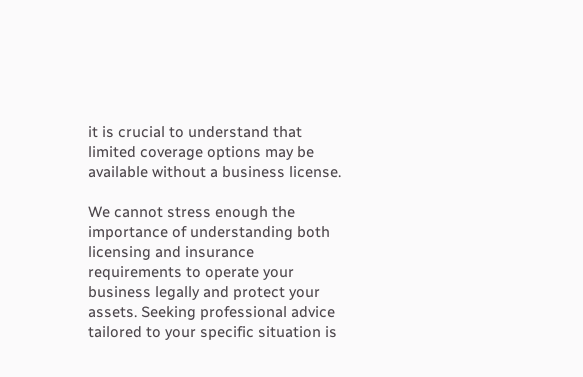it is crucial to understand that limited coverage options may be available without a business license.

We cannot stress enough the importance of understanding both licensing and insurance requirements to operate your business legally and protect your assets. Seeking professional advice tailored to your specific situation is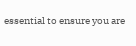essential to ensure you are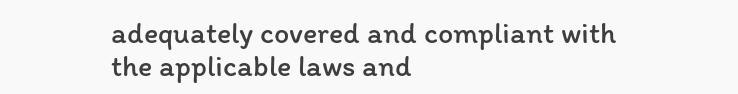adequately covered and compliant with the applicable laws and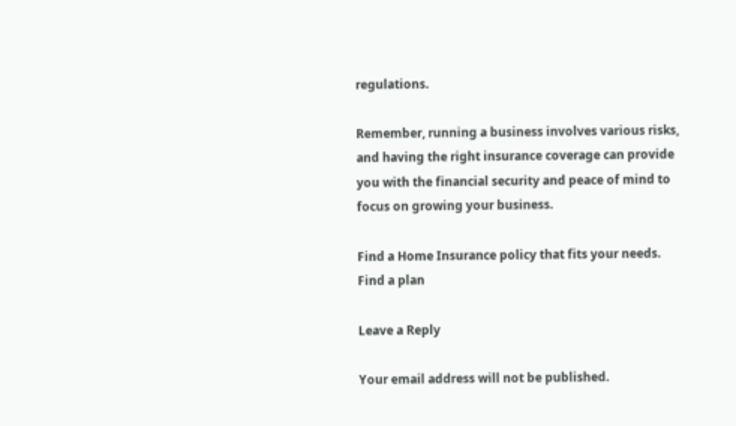regulations.

Remember, running a business involves various risks, and having the right insurance coverage can provide you with the financial security and peace of mind to focus on growing your business.

Find a Home Insurance policy that fits your needs.     Find a plan

Leave a Reply

Your email address will not be published.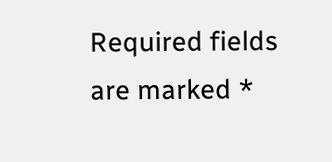Required fields are marked *